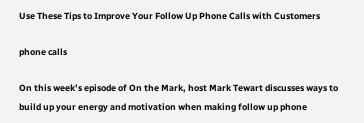Use These Tips to Improve Your Follow Up Phone Calls with Customers

phone calls

On this week’s episode of On the Mark, host Mark Tewart discusses ways to build up your energy and motivation when making follow up phone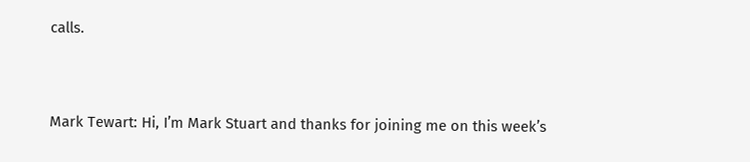calls.


Mark Tewart: Hi, I’m Mark Stuart and thanks for joining me on this week’s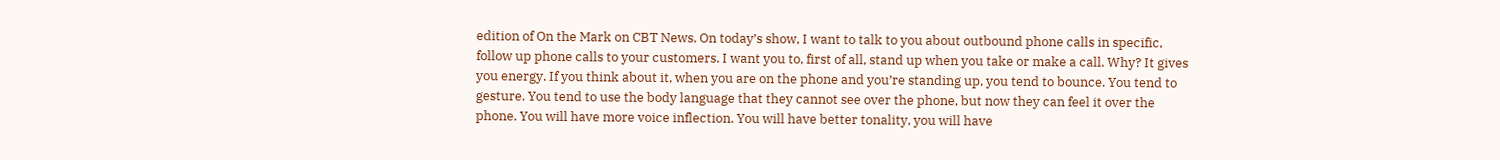edition of On the Mark on CBT News. On today’s show, I want to talk to you about outbound phone calls in specific, follow up phone calls to your customers. I want you to, first of all, stand up when you take or make a call. Why? It gives you energy. If you think about it, when you are on the phone and you’re standing up, you tend to bounce. You tend to gesture. You tend to use the body language that they cannot see over the phone, but now they can feel it over the phone. You will have more voice inflection. You will have better tonality, you will have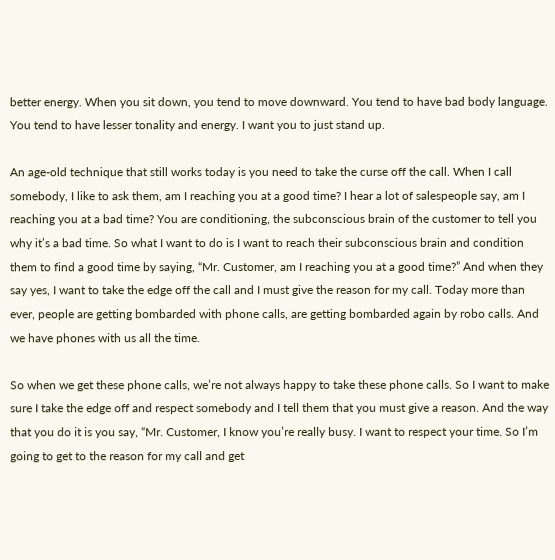better energy. When you sit down, you tend to move downward. You tend to have bad body language. You tend to have lesser tonality and energy. I want you to just stand up.

An age-old technique that still works today is you need to take the curse off the call. When I call somebody, I like to ask them, am I reaching you at a good time? I hear a lot of salespeople say, am I reaching you at a bad time? You are conditioning, the subconscious brain of the customer to tell you why it’s a bad time. So what I want to do is I want to reach their subconscious brain and condition them to find a good time by saying, “Mr. Customer, am I reaching you at a good time?” And when they say yes, I want to take the edge off the call and I must give the reason for my call. Today more than ever, people are getting bombarded with phone calls, are getting bombarded again by robo calls. And we have phones with us all the time.

So when we get these phone calls, we’re not always happy to take these phone calls. So I want to make sure I take the edge off and respect somebody and I tell them that you must give a reason. And the way that you do it is you say, “Mr. Customer, I know you’re really busy. I want to respect your time. So I’m going to get to the reason for my call and get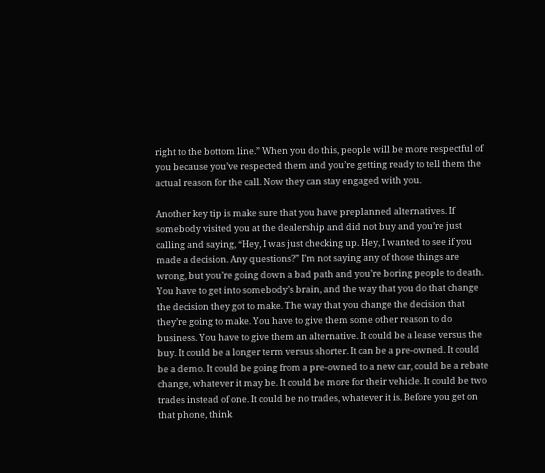right to the bottom line.” When you do this, people will be more respectful of you because you’ve respected them and you’re getting ready to tell them the actual reason for the call. Now they can stay engaged with you.

Another key tip is make sure that you have preplanned alternatives. If somebody visited you at the dealership and did not buy and you’re just calling and saying, “Hey, I was just checking up. Hey, I wanted to see if you made a decision. Any questions?” I’m not saying any of those things are wrong, but you’re going down a bad path and you’re boring people to death. You have to get into somebody’s brain, and the way that you do that change the decision they got to make. The way that you change the decision that they’re going to make. You have to give them some other reason to do business. You have to give them an alternative. It could be a lease versus the buy. It could be a longer term versus shorter. It can be a pre-owned. It could be a demo. It could be going from a pre-owned to a new car, could be a rebate change, whatever it may be. It could be more for their vehicle. It could be two trades instead of one. It could be no trades, whatever it is. Before you get on that phone, think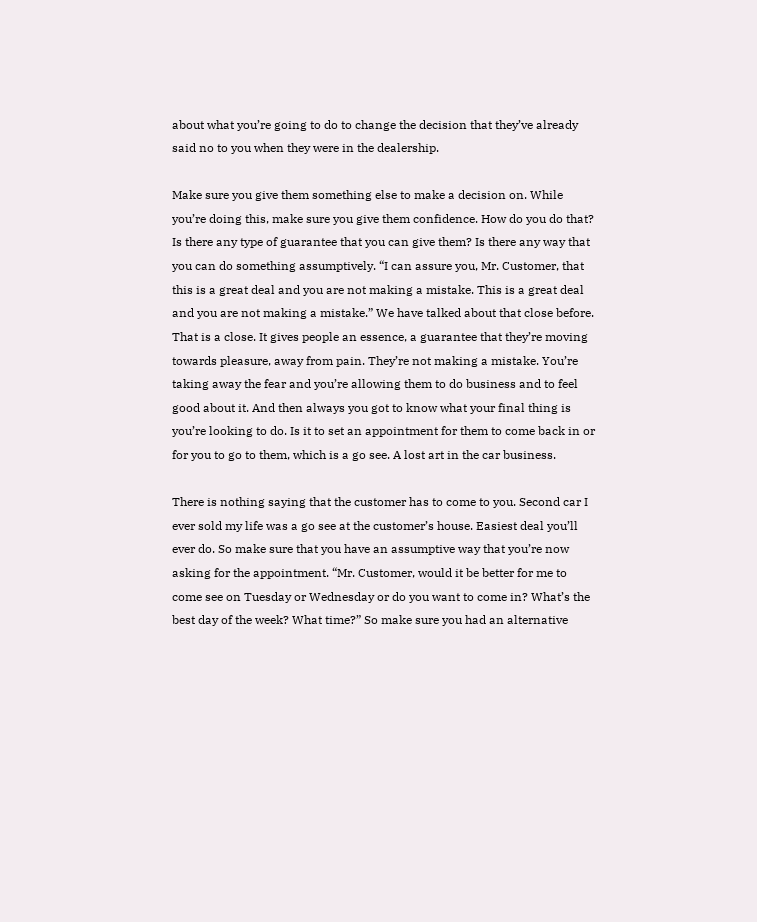about what you’re going to do to change the decision that they’ve already said no to you when they were in the dealership.

Make sure you give them something else to make a decision on. While you’re doing this, make sure you give them confidence. How do you do that? Is there any type of guarantee that you can give them? Is there any way that you can do something assumptively. “I can assure you, Mr. Customer, that this is a great deal and you are not making a mistake. This is a great deal and you are not making a mistake.” We have talked about that close before. That is a close. It gives people an essence, a guarantee that they’re moving towards pleasure, away from pain. They’re not making a mistake. You’re taking away the fear and you’re allowing them to do business and to feel good about it. And then always you got to know what your final thing is you’re looking to do. Is it to set an appointment for them to come back in or for you to go to them, which is a go see. A lost art in the car business.

There is nothing saying that the customer has to come to you. Second car I ever sold my life was a go see at the customer’s house. Easiest deal you’ll ever do. So make sure that you have an assumptive way that you’re now asking for the appointment. “Mr. Customer, would it be better for me to come see on Tuesday or Wednesday or do you want to come in? What’s the best day of the week? What time?” So make sure you had an alternative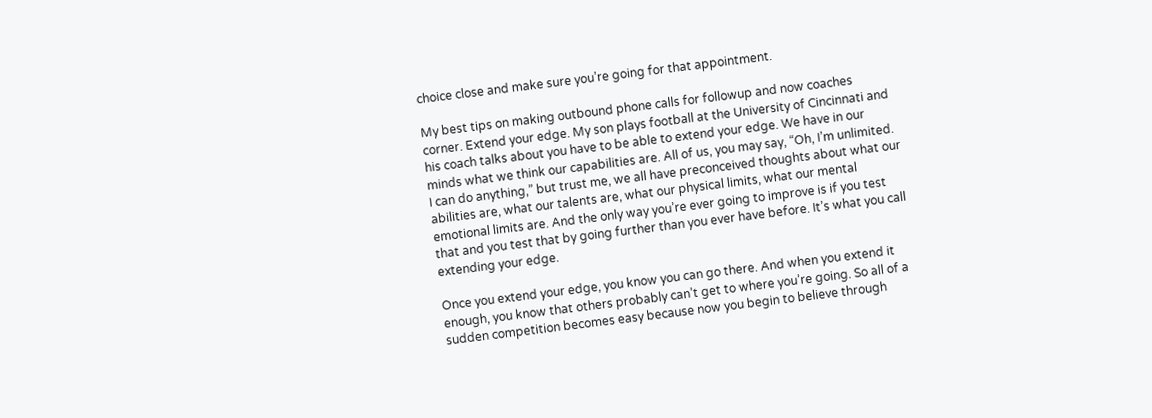choice close and make sure you’re going for that appointment.

My best tips on making outbound phone calls for followup and now coaches corner. Extend your edge. My son plays football at the University of Cincinnati and his coach talks about you have to be able to extend your edge. We have in our minds what we think our capabilities are. All of us, you may say, “Oh, I’m unlimited. I can do anything,” but trust me, we all have preconceived thoughts about what our abilities are, what our talents are, what our physical limits, what our mental emotional limits are. And the only way you’re ever going to improve is if you test that and you test that by going further than you ever have before. It’s what you call extending your edge.

Once you extend your edge, you know you can go there. And when you extend it enough, you know that others probably can’t get to where you’re going. So all of a sudden competition becomes easy because now you begin to believe through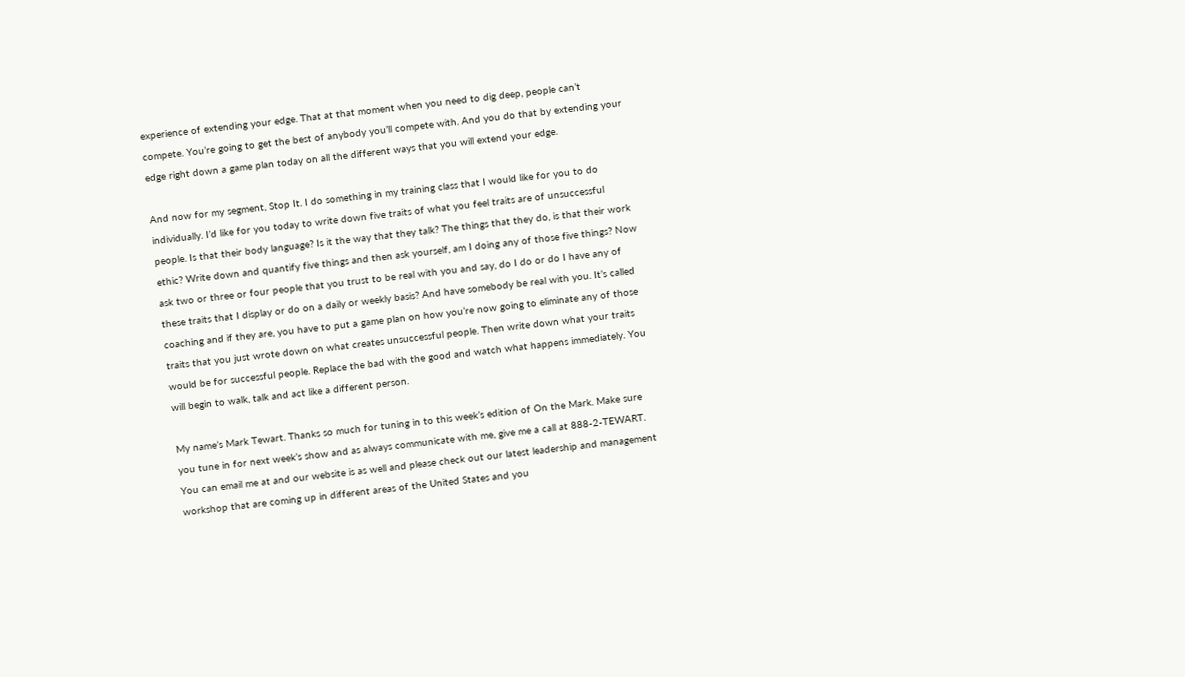experience of extending your edge. That at that moment when you need to dig deep, people can’t compete. You’re going to get the best of anybody you’ll compete with. And you do that by extending your edge right down a game plan today on all the different ways that you will extend your edge.

And now for my segment, Stop It. I do something in my training class that I would like for you to do individually. I’d like for you today to write down five traits of what you feel traits are of unsuccessful people. Is that their body language? Is it the way that they talk? The things that they do, is that their work ethic? Write down and quantify five things and then ask yourself, am I doing any of those five things? Now ask two or three or four people that you trust to be real with you and say, do I do or do I have any of these traits that I display or do on a daily or weekly basis? And have somebody be real with you. It’s called coaching and if they are, you have to put a game plan on how you’re now going to eliminate any of those traits that you just wrote down on what creates unsuccessful people. Then write down what your traits would be for successful people. Replace the bad with the good and watch what happens immediately. You will begin to walk, talk and act like a different person.

My name’s Mark Tewart. Thanks so much for tuning in to this week’s edition of On the Mark. Make sure you tune in for next week’s show and as always communicate with me, give me a call at 888-2-TEWART. You can email me at and our website is as well and please check out our latest leadership and management workshop that are coming up in different areas of the United States and you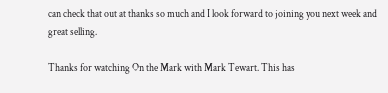can check that out at thanks so much and I look forward to joining you next week and great selling.

Thanks for watching On the Mark with Mark Tewart. This has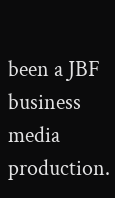been a JBF business media production.